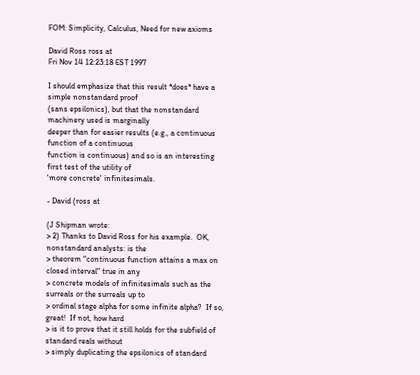FOM: Simplicity, Calculus, Need for new axioms

David Ross ross at
Fri Nov 14 12:23:18 EST 1997

I should emphasize that this result *does* have a simple nonstandard proof
(sans epsilonics), but that the nonstandard machinery used is marginally
deeper than for easier results (e.g., a continuous function of a continuous
function is continuous) and so is an interesting first test of the utility of
'more concrete' infinitesimals.

- David (ross at

(J Shipman wrote:
> 2) Thanks to David Ross for his example.  OK, nonstandard analysts: is the
> theorem "continuous function attains a max on closed interval" true in any
> concrete models of infinitesimals such as the surreals or the surreals up to
> ordinal stage alpha for some infinite alpha?  If so, great!  If not, how hard
> is it to prove that it still holds for the subfield of standard reals without
> simply duplicating the epsilonics of standard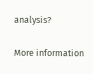analysis?

More information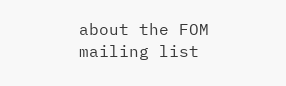about the FOM mailing list